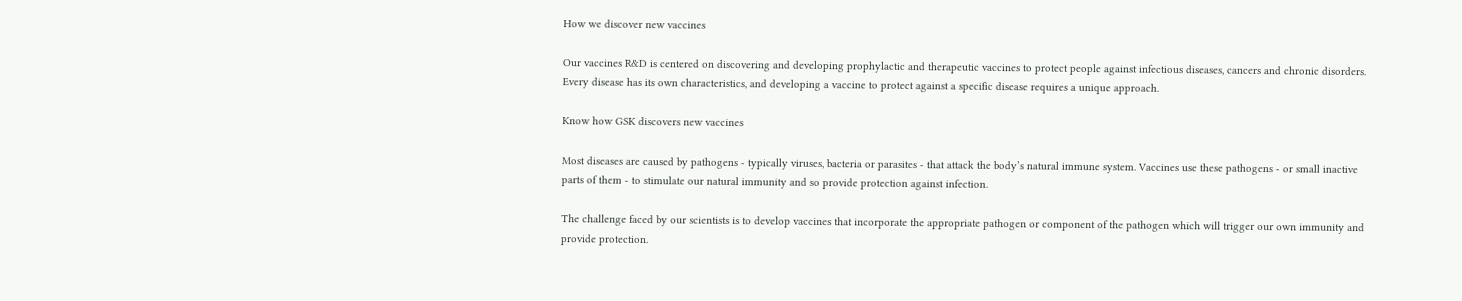How we discover new vaccines

Our vaccines R&D is centered on discovering and developing prophylactic and therapeutic vaccines to protect people against infectious diseases, cancers and chronic disorders. Every disease has its own characteristics, and developing a vaccine to protect against a specific disease requires a unique approach.

Know how GSK discovers new vaccines

Most diseases are caused by pathogens - typically viruses, bacteria or parasites - that attack the body’s natural immune system. Vaccines use these pathogens - or small inactive parts of them - to stimulate our natural immunity and so provide protection against infection.

The challenge faced by our scientists is to develop vaccines that incorporate the appropriate pathogen or component of the pathogen which will trigger our own immunity and provide protection.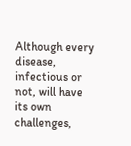Although every disease, infectious or not, will have its own challenges,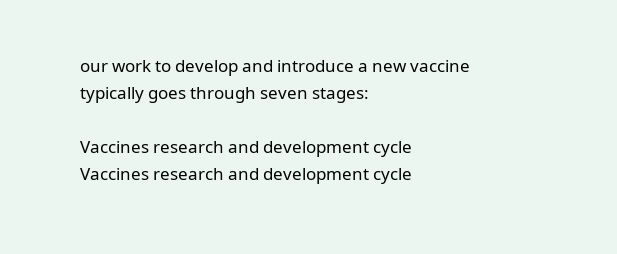our work to develop and introduce a new vaccine typically goes through seven stages:

Vaccines research and development cycle
Vaccines research and development cycle